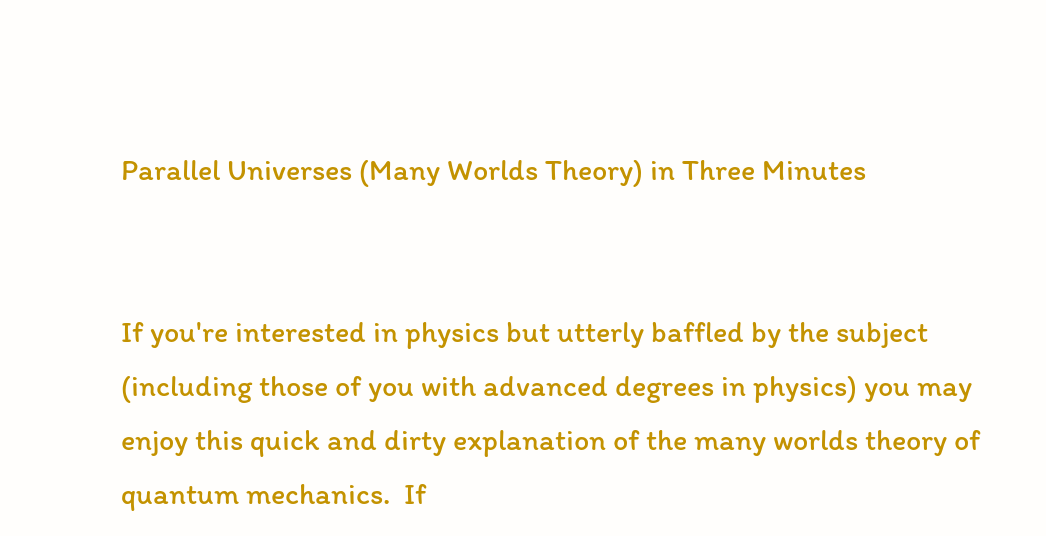Parallel Universes (Many Worlds Theory) in Three Minutes


If you're interested in physics but utterly baffled by the subject (including those of you with advanced degrees in physics) you may enjoy this quick and dirty explanation of the many worlds theory of quantum mechanics.  If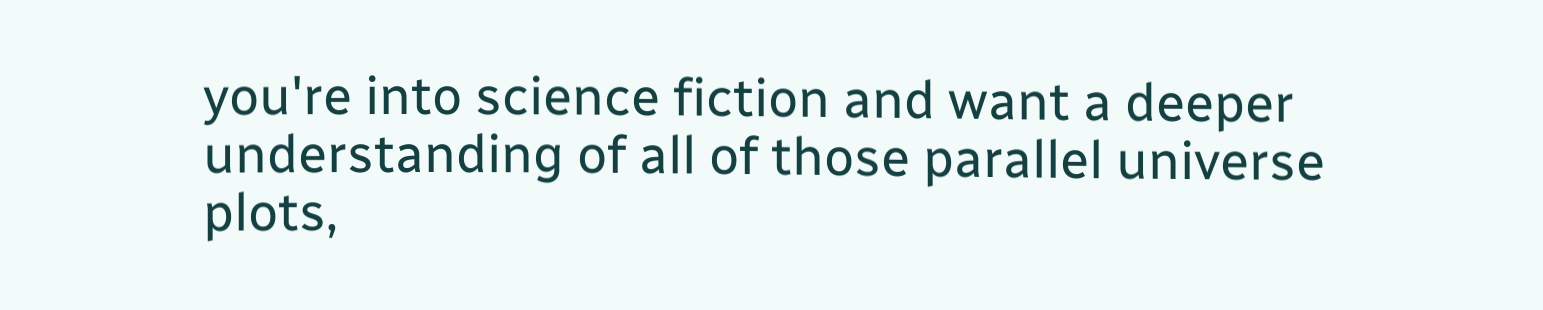you're into science fiction and want a deeper understanding of all of those parallel universe plots,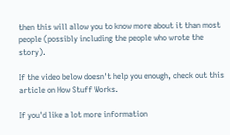then this will allow you to know more about it than most people (possibly including the people who wrote the story).

If the video below doesn't help you enough, check out this article on How Stuff Works.

If you'd like a lot more information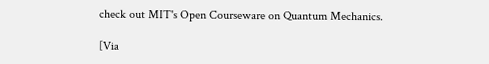check out MIT's Open Courseware on Quantum Mechanics.

[Via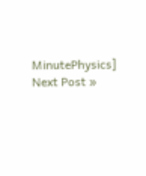MinutePhysics]
Next Post »